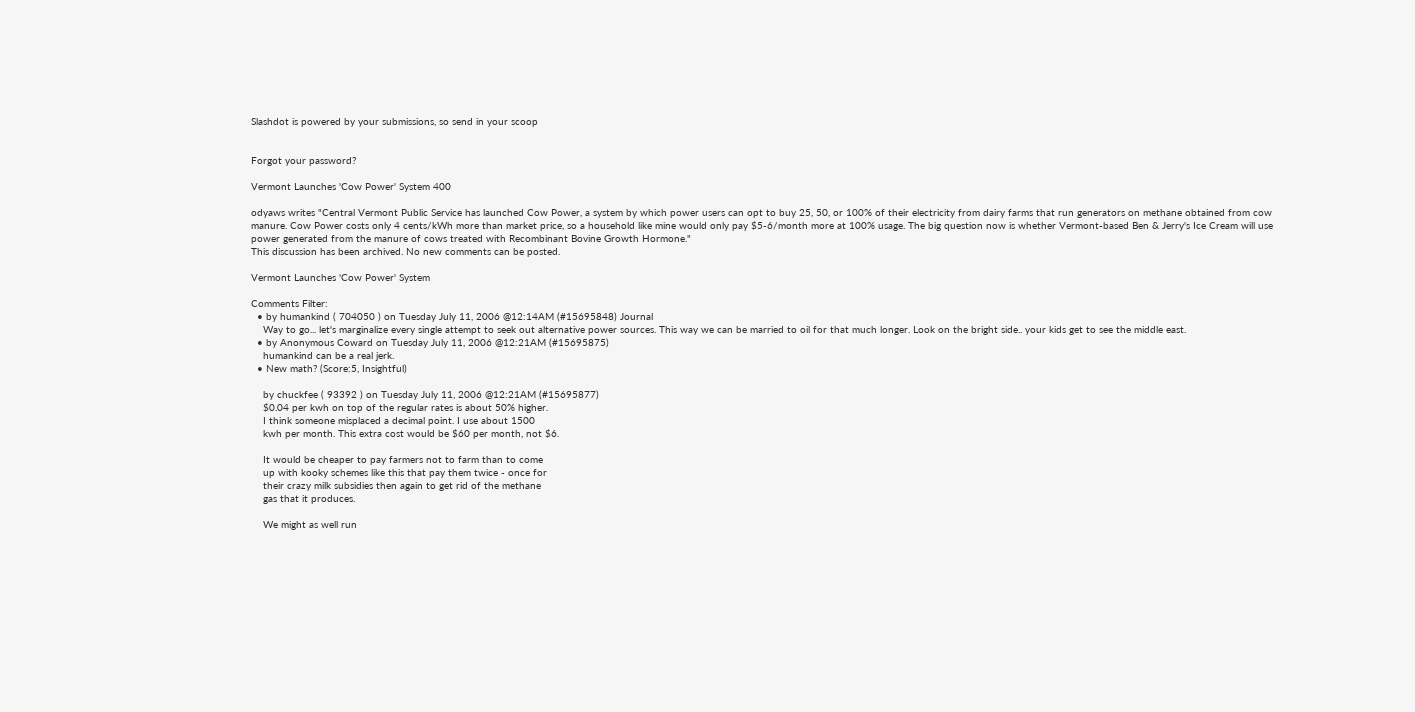Slashdot is powered by your submissions, so send in your scoop


Forgot your password?

Vermont Launches 'Cow Power' System 400

odyaws writes "Central Vermont Public Service has launched Cow Power, a system by which power users can opt to buy 25, 50, or 100% of their electricity from dairy farms that run generators on methane obtained from cow manure. Cow Power costs only 4 cents/kWh more than market price, so a household like mine would only pay $5-6/month more at 100% usage. The big question now is whether Vermont-based Ben & Jerry's Ice Cream will use power generated from the manure of cows treated with Recombinant Bovine Growth Hormone."
This discussion has been archived. No new comments can be posted.

Vermont Launches 'Cow Power' System

Comments Filter:
  • by humankind ( 704050 ) on Tuesday July 11, 2006 @12:14AM (#15695848) Journal
    Way to go... let's marginalize every single attempt to seek out alternative power sources. This way we can be married to oil for that much longer. Look on the bright side.. your kids get to see the middle east.
  • by Anonymous Coward on Tuesday July 11, 2006 @12:21AM (#15695875)
    humankind can be a real jerk.
  • New math? (Score:5, Insightful)

    by chuckfee ( 93392 ) on Tuesday July 11, 2006 @12:21AM (#15695877)
    $0.04 per kwh on top of the regular rates is about 50% higher.
    I think someone misplaced a decimal point. I use about 1500
    kwh per month. This extra cost would be $60 per month, not $6.

    It would be cheaper to pay farmers not to farm than to come
    up with kooky schemes like this that pay them twice - once for
    their crazy milk subsidies then again to get rid of the methane
    gas that it produces.

    We might as well run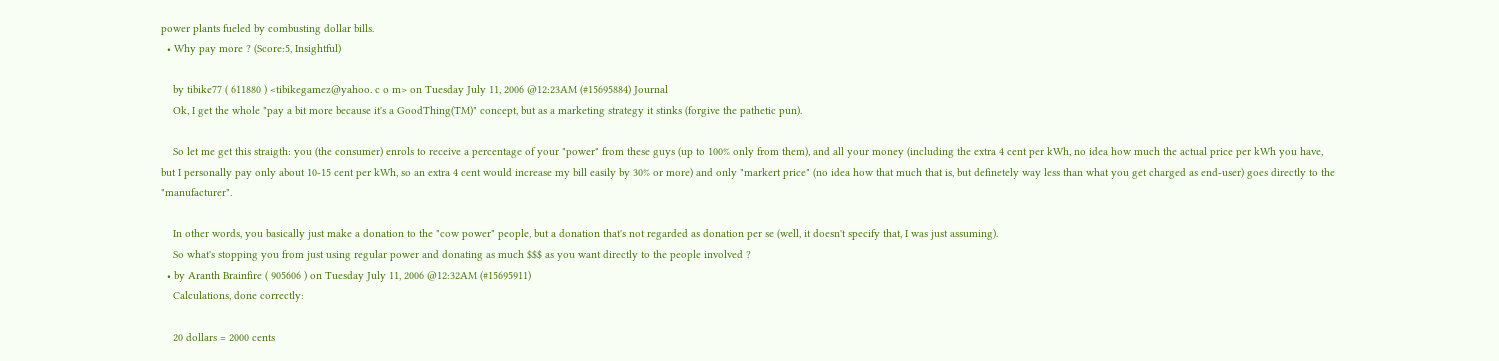power plants fueled by combusting dollar bills.
  • Why pay more ? (Score:5, Insightful)

    by tibike77 ( 611880 ) <tibikegamez@yahoo. c o m> on Tuesday July 11, 2006 @12:23AM (#15695884) Journal
    Ok, I get the whole "pay a bit more because it's a GoodThing(TM)" concept, but as a marketing strategy it stinks (forgive the pathetic pun).

    So let me get this straigth: you (the consumer) enrols to receive a percentage of your "power" from these guys (up to 100% only from them), and all your money (including the extra 4 cent per kWh, no idea how much the actual price per kWh you have, but I personally pay only about 10-15 cent per kWh, so an extra 4 cent would increase my bill easily by 30% or more) and only "markert price" (no idea how that much that is, but definetely way less than what you get charged as end-user) goes directly to the "manufacturer".

    In other words, you basically just make a donation to the "cow power" people, but a donation that's not regarded as donation per se (well, it doesn't specify that, I was just assuming).
    So what's stopping you from just using regular power and donating as much $$$ as you want directly to the people involved ?
  • by Aranth Brainfire ( 905606 ) on Tuesday July 11, 2006 @12:32AM (#15695911)
    Calculations, done correctly:

    20 dollars = 2000 cents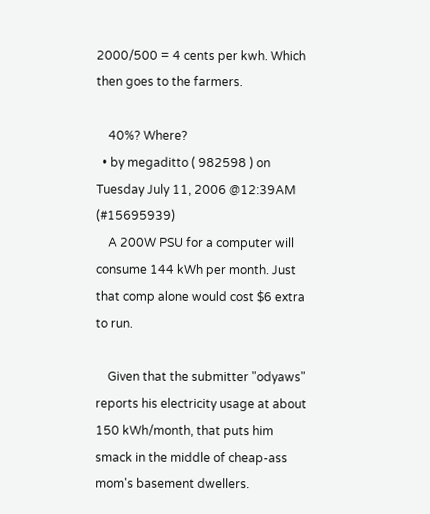2000/500 = 4 cents per kwh. Which then goes to the farmers.

    40%? Where?
  • by megaditto ( 982598 ) on Tuesday July 11, 2006 @12:39AM (#15695939)
    A 200W PSU for a computer will consume 144 kWh per month. Just that comp alone would cost $6 extra to run.

    Given that the submitter "odyaws" reports his electricity usage at about 150 kWh/month, that puts him smack in the middle of cheap-ass mom's basement dwellers.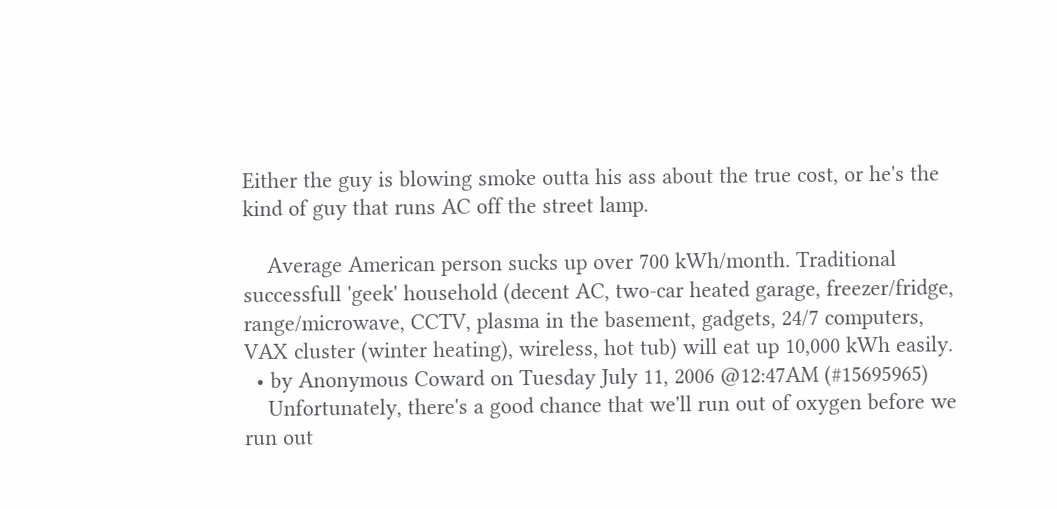Either the guy is blowing smoke outta his ass about the true cost, or he's the kind of guy that runs AC off the street lamp.

    Average American person sucks up over 700 kWh/month. Traditional successfull 'geek' household (decent AC, two-car heated garage, freezer/fridge, range/microwave, CCTV, plasma in the basement, gadgets, 24/7 computers, VAX cluster (winter heating), wireless, hot tub) will eat up 10,000 kWh easily.
  • by Anonymous Coward on Tuesday July 11, 2006 @12:47AM (#15695965)
    Unfortunately, there's a good chance that we'll run out of oxygen before we run out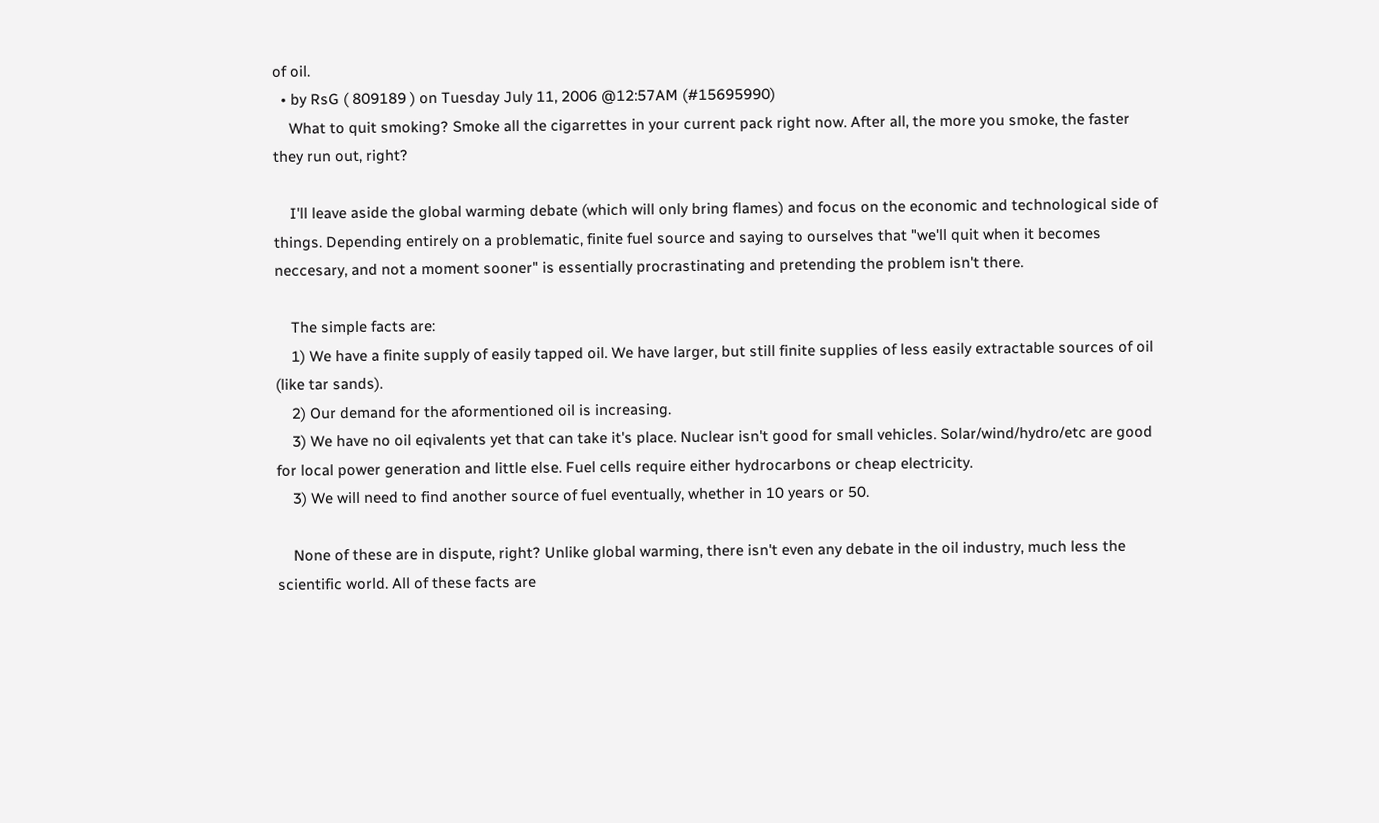of oil.
  • by RsG ( 809189 ) on Tuesday July 11, 2006 @12:57AM (#15695990)
    What to quit smoking? Smoke all the cigarrettes in your current pack right now. After all, the more you smoke, the faster they run out, right?

    I'll leave aside the global warming debate (which will only bring flames) and focus on the economic and technological side of things. Depending entirely on a problematic, finite fuel source and saying to ourselves that "we'll quit when it becomes neccesary, and not a moment sooner" is essentially procrastinating and pretending the problem isn't there.

    The simple facts are:
    1) We have a finite supply of easily tapped oil. We have larger, but still finite supplies of less easily extractable sources of oil (like tar sands).
    2) Our demand for the aformentioned oil is increasing.
    3) We have no oil eqivalents yet that can take it's place. Nuclear isn't good for small vehicles. Solar/wind/hydro/etc are good for local power generation and little else. Fuel cells require either hydrocarbons or cheap electricity.
    3) We will need to find another source of fuel eventually, whether in 10 years or 50.

    None of these are in dispute, right? Unlike global warming, there isn't even any debate in the oil industry, much less the scientific world. All of these facts are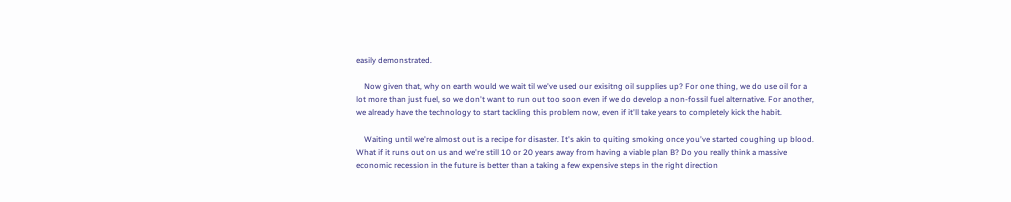easily demonstrated.

    Now given that, why on earth would we wait til we've used our exisitng oil supplies up? For one thing, we do use oil for a lot more than just fuel, so we don't want to run out too soon even if we do develop a non-fossil fuel alternative. For another, we already have the technology to start tackling this problem now, even if it'll take years to completely kick the habit.

    Waiting until we're almost out is a recipe for disaster. It's akin to quiting smoking once you've started coughing up blood. What if it runs out on us and we're still 10 or 20 years away from having a viable plan B? Do you really think a massive economic recession in the future is better than a taking a few expensive steps in the right direction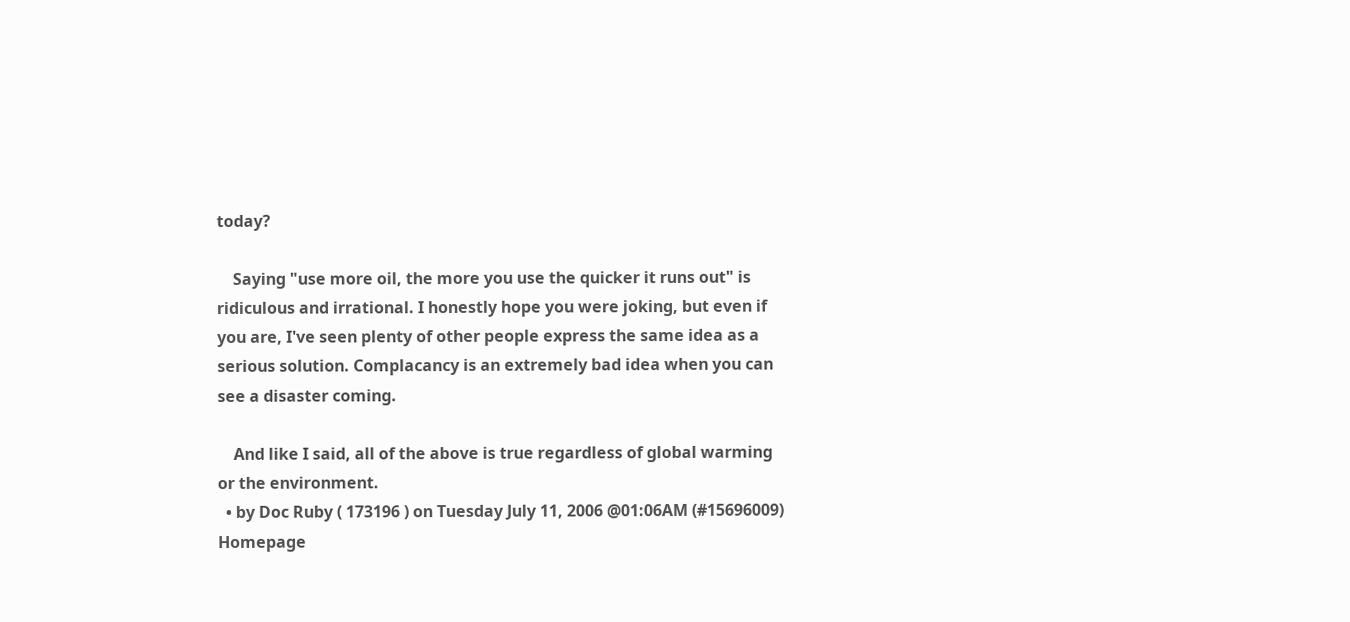today?

    Saying "use more oil, the more you use the quicker it runs out" is ridiculous and irrational. I honestly hope you were joking, but even if you are, I've seen plenty of other people express the same idea as a serious solution. Complacancy is an extremely bad idea when you can see a disaster coming.

    And like I said, all of the above is true regardless of global warming or the environment.
  • by Doc Ruby ( 173196 ) on Tuesday July 11, 2006 @01:06AM (#15696009) Homepage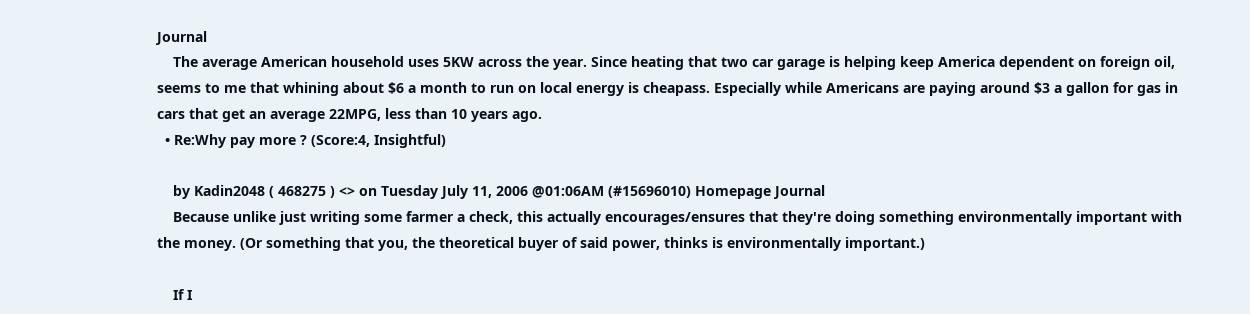Journal
    The average American household uses 5KW across the year. Since heating that two car garage is helping keep America dependent on foreign oil, seems to me that whining about $6 a month to run on local energy is cheapass. Especially while Americans are paying around $3 a gallon for gas in cars that get an average 22MPG, less than 10 years ago.
  • Re:Why pay more ? (Score:4, Insightful)

    by Kadin2048 ( 468275 ) <> on Tuesday July 11, 2006 @01:06AM (#15696010) Homepage Journal
    Because unlike just writing some farmer a check, this actually encourages/ensures that they're doing something environmentally important with the money. (Or something that you, the theoretical buyer of said power, thinks is environmentally important.)

    If I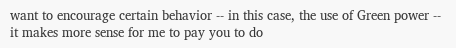want to encourage certain behavior -- in this case, the use of Green power -- it makes more sense for me to pay you to do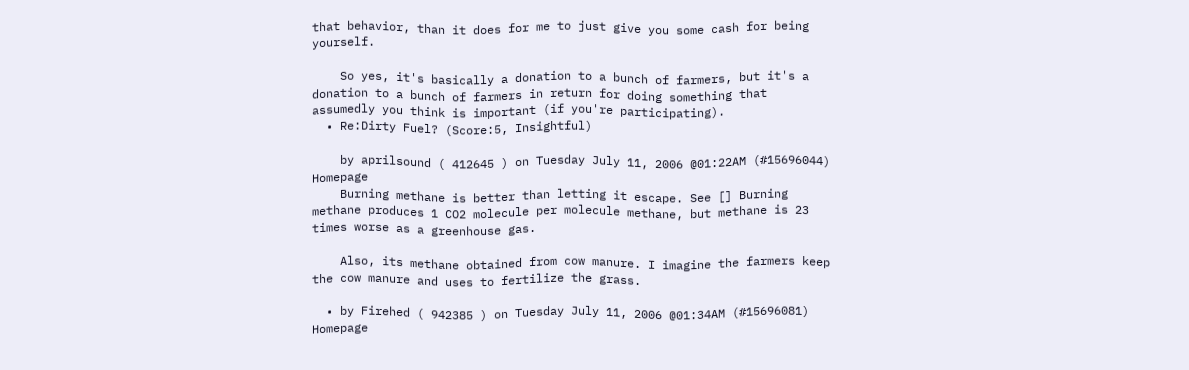that behavior, than it does for me to just give you some cash for being yourself.

    So yes, it's basically a donation to a bunch of farmers, but it's a donation to a bunch of farmers in return for doing something that assumedly you think is important (if you're participating).
  • Re:Dirty Fuel? (Score:5, Insightful)

    by aprilsound ( 412645 ) on Tuesday July 11, 2006 @01:22AM (#15696044) Homepage
    Burning methane is better than letting it escape. See [] Burning methane produces 1 CO2 molecule per molecule methane, but methane is 23 times worse as a greenhouse gas.

    Also, its methane obtained from cow manure. I imagine the farmers keep the cow manure and uses to fertilize the grass.

  • by Firehed ( 942385 ) on Tuesday July 11, 2006 @01:34AM (#15696081) Homepage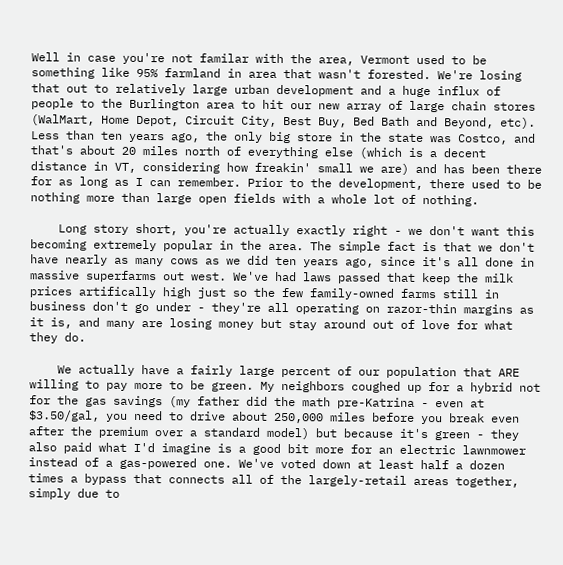Well in case you're not familar with the area, Vermont used to be something like 95% farmland in area that wasn't forested. We're losing that out to relatively large urban development and a huge influx of people to the Burlington area to hit our new array of large chain stores (WalMart, Home Depot, Circuit City, Best Buy, Bed Bath and Beyond, etc). Less than ten years ago, the only big store in the state was Costco, and that's about 20 miles north of everything else (which is a decent distance in VT, considering how freakin' small we are) and has been there for as long as I can remember. Prior to the development, there used to be nothing more than large open fields with a whole lot of nothing.

    Long story short, you're actually exactly right - we don't want this becoming extremely popular in the area. The simple fact is that we don't have nearly as many cows as we did ten years ago, since it's all done in massive superfarms out west. We've had laws passed that keep the milk prices artifically high just so the few family-owned farms still in business don't go under - they're all operating on razor-thin margins as it is, and many are losing money but stay around out of love for what they do.

    We actually have a fairly large percent of our population that ARE willing to pay more to be green. My neighbors coughed up for a hybrid not for the gas savings (my father did the math pre-Katrina - even at $3.50/gal, you need to drive about 250,000 miles before you break even after the premium over a standard model) but because it's green - they also paid what I'd imagine is a good bit more for an electric lawnmower instead of a gas-powered one. We've voted down at least half a dozen times a bypass that connects all of the largely-retail areas together, simply due to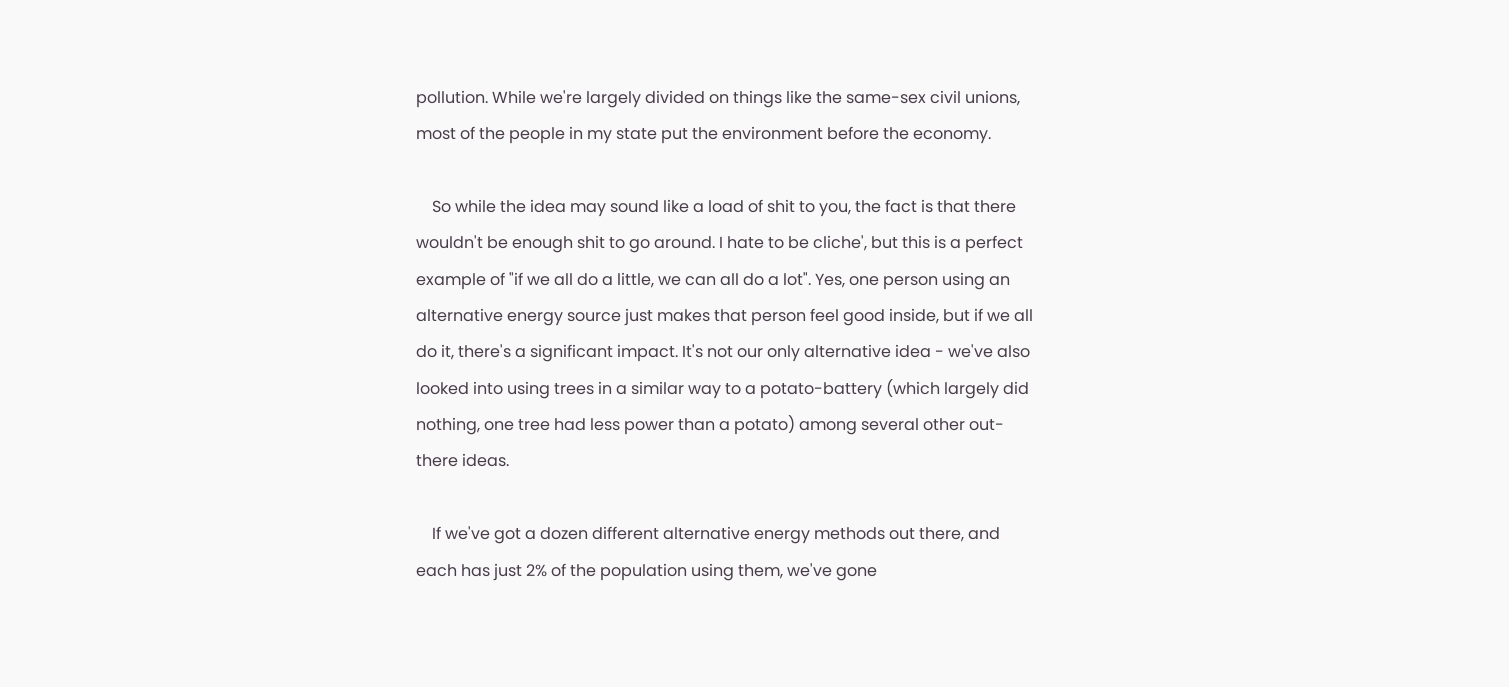pollution. While we're largely divided on things like the same-sex civil unions, most of the people in my state put the environment before the economy.

    So while the idea may sound like a load of shit to you, the fact is that there wouldn't be enough shit to go around. I hate to be cliche', but this is a perfect example of "if we all do a little, we can all do a lot". Yes, one person using an alternative energy source just makes that person feel good inside, but if we all do it, there's a significant impact. It's not our only alternative idea - we've also looked into using trees in a similar way to a potato-battery (which largely did nothing, one tree had less power than a potato) among several other out-there ideas.

    If we've got a dozen different alternative energy methods out there, and each has just 2% of the population using them, we've gone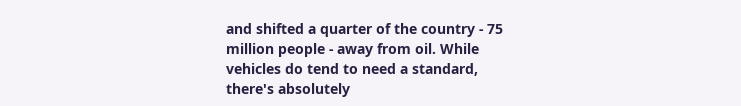and shifted a quarter of the country - 75 million people - away from oil. While vehicles do tend to need a standard, there's absolutely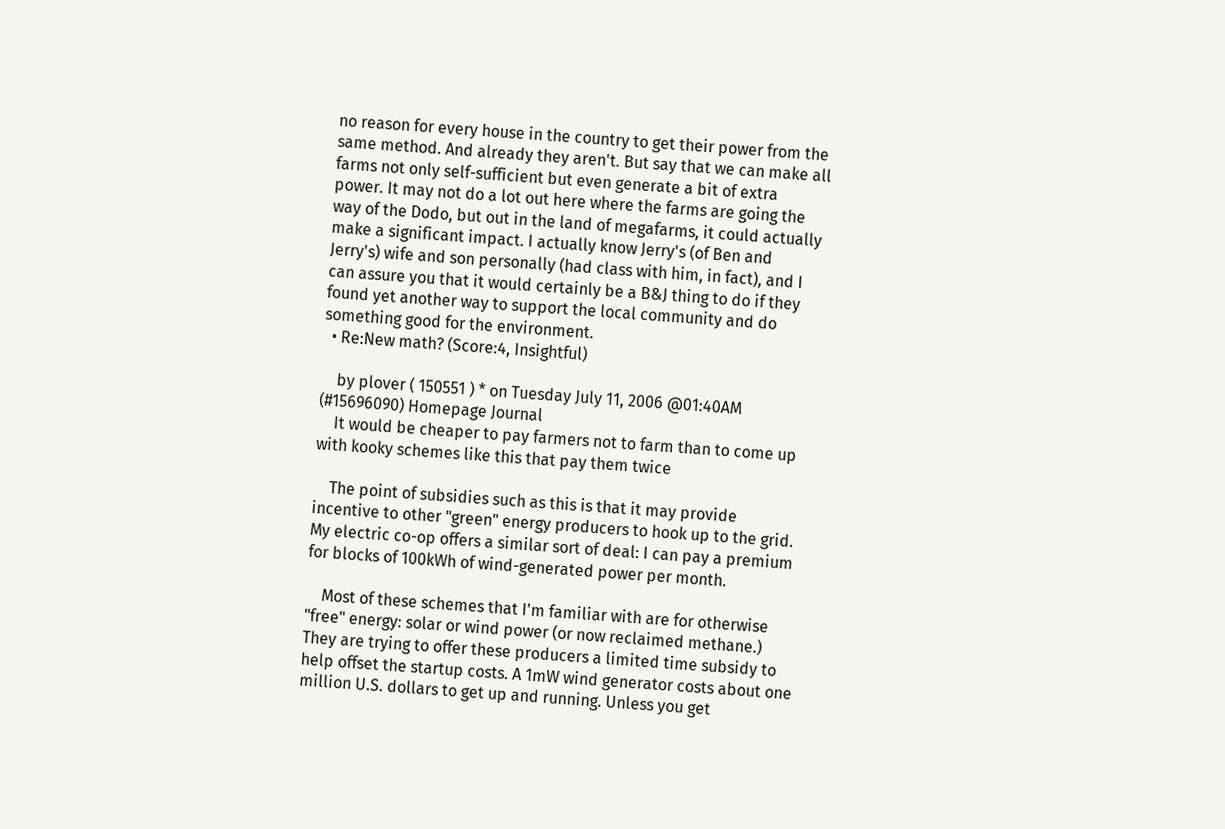no reason for every house in the country to get their power from the same method. And already they aren't. But say that we can make all farms not only self-sufficient but even generate a bit of extra power. It may not do a lot out here where the farms are going the way of the Dodo, but out in the land of megafarms, it could actually make a significant impact. I actually know Jerry's (of Ben and Jerry's) wife and son personally (had class with him, in fact), and I can assure you that it would certainly be a B&J thing to do if they found yet another way to support the local community and do something good for the environment.
  • Re:New math? (Score:4, Insightful)

    by plover ( 150551 ) * on Tuesday July 11, 2006 @01:40AM (#15696090) Homepage Journal
    It would be cheaper to pay farmers not to farm than to come up with kooky schemes like this that pay them twice

    The point of subsidies such as this is that it may provide incentive to other "green" energy producers to hook up to the grid. My electric co-op offers a similar sort of deal: I can pay a premium for blocks of 100kWh of wind-generated power per month.

    Most of these schemes that I'm familiar with are for otherwise "free" energy: solar or wind power (or now reclaimed methane.) They are trying to offer these producers a limited time subsidy to help offset the startup costs. A 1mW wind generator costs about one million U.S. dollars to get up and running. Unless you get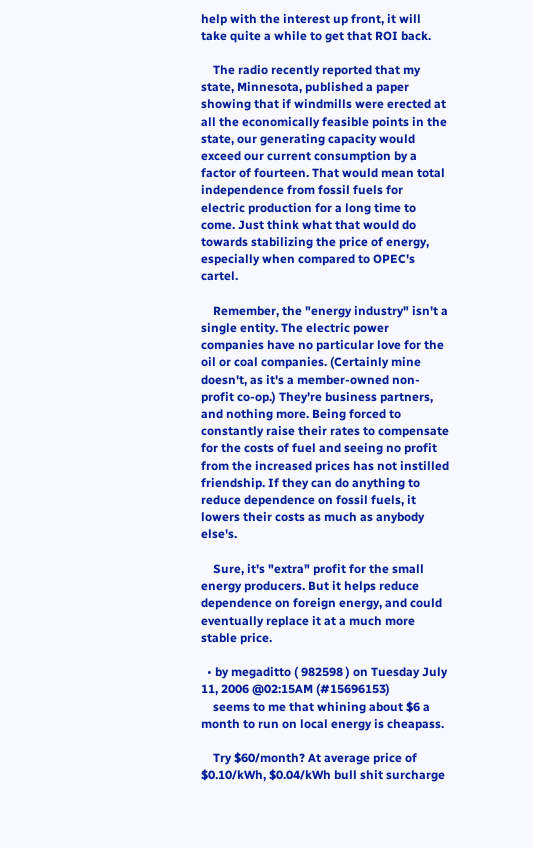help with the interest up front, it will take quite a while to get that ROI back.

    The radio recently reported that my state, Minnesota, published a paper showing that if windmills were erected at all the economically feasible points in the state, our generating capacity would exceed our current consumption by a factor of fourteen. That would mean total independence from fossil fuels for electric production for a long time to come. Just think what that would do towards stabilizing the price of energy, especially when compared to OPEC's cartel.

    Remember, the "energy industry" isn't a single entity. The electric power companies have no particular love for the oil or coal companies. (Certainly mine doesn't, as it's a member-owned non-profit co-op.) They're business partners, and nothing more. Being forced to constantly raise their rates to compensate for the costs of fuel and seeing no profit from the increased prices has not instilled friendship. If they can do anything to reduce dependence on fossil fuels, it lowers their costs as much as anybody else's.

    Sure, it's "extra" profit for the small energy producers. But it helps reduce dependence on foreign energy, and could eventually replace it at a much more stable price.

  • by megaditto ( 982598 ) on Tuesday July 11, 2006 @02:15AM (#15696153)
    seems to me that whining about $6 a month to run on local energy is cheapass.

    Try $60/month? At average price of $0.10/kWh, $0.04/kWh bull shit surcharge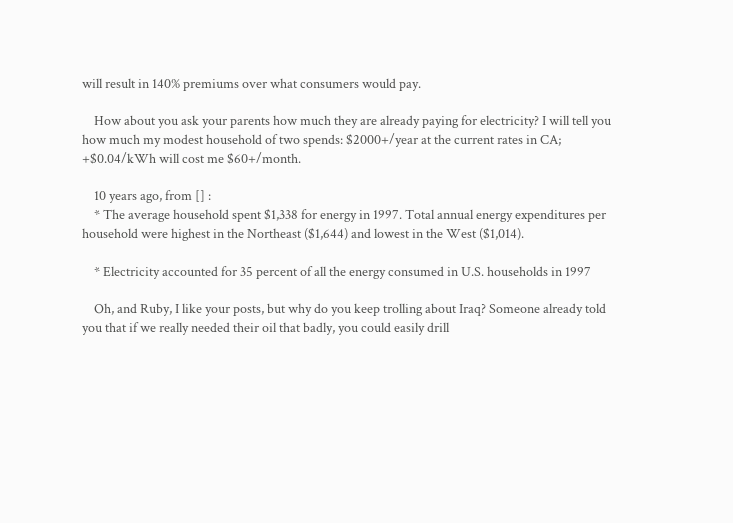will result in 140% premiums over what consumers would pay.

    How about you ask your parents how much they are already paying for electricity? I will tell you how much my modest household of two spends: $2000+/year at the current rates in CA; +$0.04/kWh will cost me $60+/month.

    10 years ago, from [] :
    * The average household spent $1,338 for energy in 1997. Total annual energy expenditures per household were highest in the Northeast ($1,644) and lowest in the West ($1,014).

    * Electricity accounted for 35 percent of all the energy consumed in U.S. households in 1997

    Oh, and Ruby, I like your posts, but why do you keep trolling about Iraq? Someone already told you that if we really needed their oil that badly, you could easily drill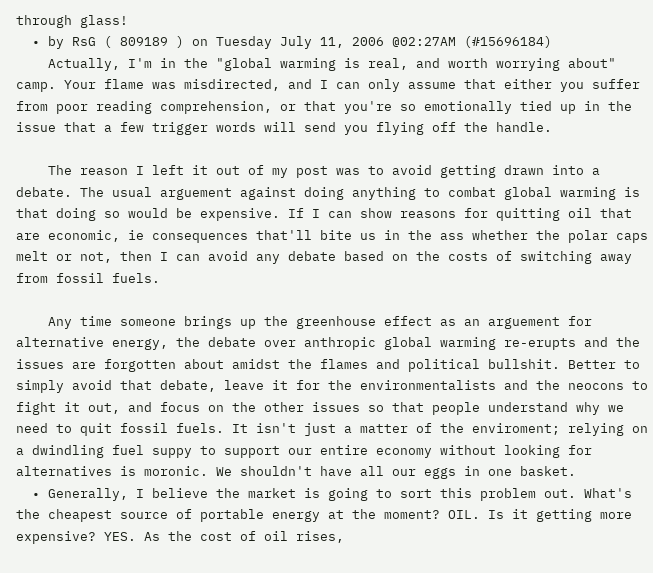through glass!
  • by RsG ( 809189 ) on Tuesday July 11, 2006 @02:27AM (#15696184)
    Actually, I'm in the "global warming is real, and worth worrying about" camp. Your flame was misdirected, and I can only assume that either you suffer from poor reading comprehension, or that you're so emotionally tied up in the issue that a few trigger words will send you flying off the handle.

    The reason I left it out of my post was to avoid getting drawn into a debate. The usual arguement against doing anything to combat global warming is that doing so would be expensive. If I can show reasons for quitting oil that are economic, ie consequences that'll bite us in the ass whether the polar caps melt or not, then I can avoid any debate based on the costs of switching away from fossil fuels.

    Any time someone brings up the greenhouse effect as an arguement for alternative energy, the debate over anthropic global warming re-erupts and the issues are forgotten about amidst the flames and political bullshit. Better to simply avoid that debate, leave it for the environmentalists and the neocons to fight it out, and focus on the other issues so that people understand why we need to quit fossil fuels. It isn't just a matter of the enviroment; relying on a dwindling fuel suppy to support our entire economy without looking for alternatives is moronic. We shouldn't have all our eggs in one basket.
  • Generally, I believe the market is going to sort this problem out. What's the cheapest source of portable energy at the moment? OIL. Is it getting more expensive? YES. As the cost of oil rises,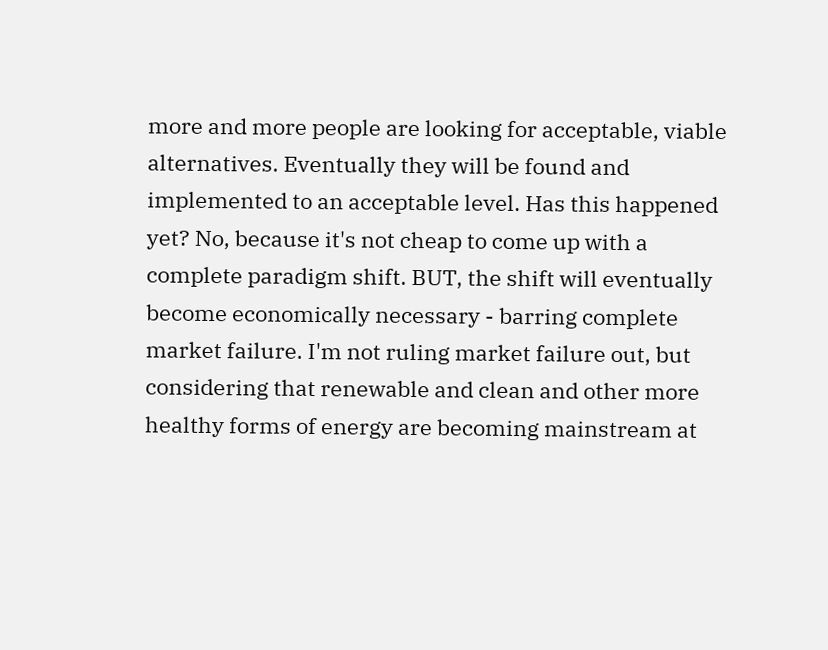more and more people are looking for acceptable, viable alternatives. Eventually they will be found and implemented to an acceptable level. Has this happened yet? No, because it's not cheap to come up with a complete paradigm shift. BUT, the shift will eventually become economically necessary - barring complete market failure. I'm not ruling market failure out, but considering that renewable and clean and other more healthy forms of energy are becoming mainstream at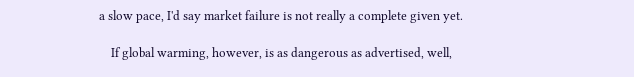a slow pace, I'd say market failure is not really a complete given yet.

    If global warming, however, is as dangerous as advertised, well,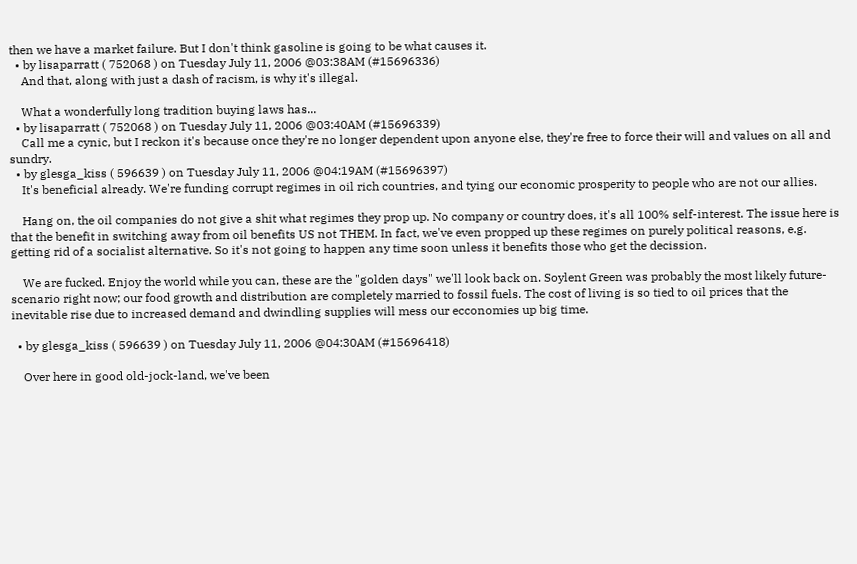then we have a market failure. But I don't think gasoline is going to be what causes it.
  • by lisaparratt ( 752068 ) on Tuesday July 11, 2006 @03:38AM (#15696336)
    And that, along with just a dash of racism, is why it's illegal.

    What a wonderfully long tradition buying laws has...
  • by lisaparratt ( 752068 ) on Tuesday July 11, 2006 @03:40AM (#15696339)
    Call me a cynic, but I reckon it's because once they're no longer dependent upon anyone else, they're free to force their will and values on all and sundry.
  • by glesga_kiss ( 596639 ) on Tuesday July 11, 2006 @04:19AM (#15696397)
    It's beneficial already. We're funding corrupt regimes in oil rich countries, and tying our economic prosperity to people who are not our allies.

    Hang on, the oil companies do not give a shit what regimes they prop up. No company or country does, it's all 100% self-interest. The issue here is that the benefit in switching away from oil benefits US not THEM. In fact, we've even propped up these regimes on purely political reasons, e.g. getting rid of a socialist alternative. So it's not going to happen any time soon unless it benefits those who get the decission.

    We are fucked. Enjoy the world while you can, these are the "golden days" we'll look back on. Soylent Green was probably the most likely future-scenario right now; our food growth and distribution are completely married to fossil fuels. The cost of living is so tied to oil prices that the inevitable rise due to increased demand and dwindling supplies will mess our ecconomies up big time.

  • by glesga_kiss ( 596639 ) on Tuesday July 11, 2006 @04:30AM (#15696418)

    Over here in good old-jock-land, we've been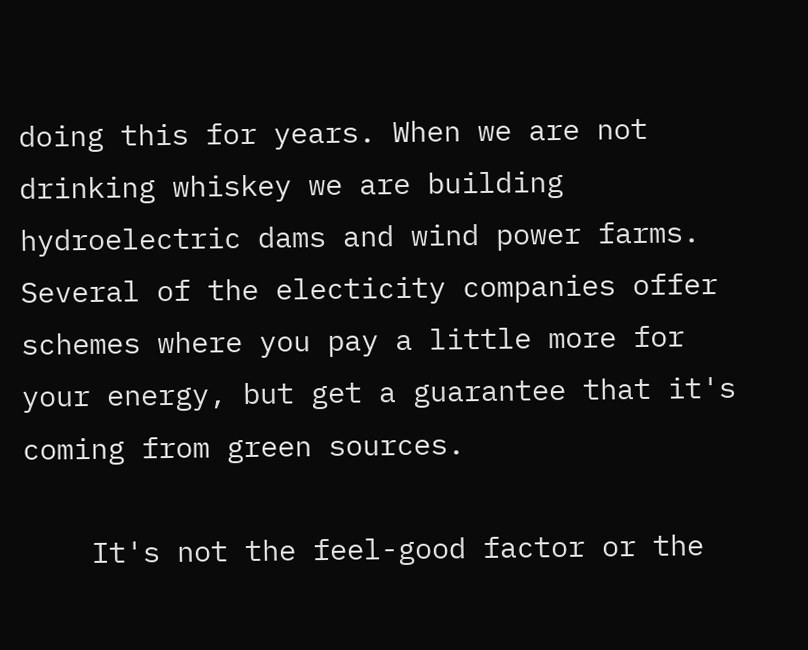doing this for years. When we are not drinking whiskey we are building hydroelectric dams and wind power farms. Several of the electicity companies offer schemes where you pay a little more for your energy, but get a guarantee that it's coming from green sources.

    It's not the feel-good factor or the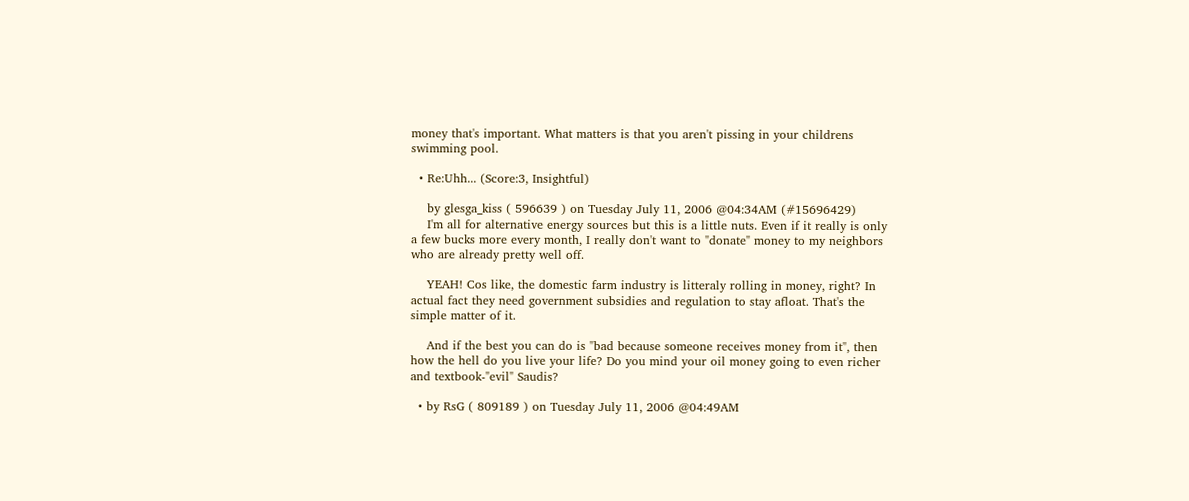money that's important. What matters is that you aren't pissing in your childrens swimming pool.

  • Re:Uhh... (Score:3, Insightful)

    by glesga_kiss ( 596639 ) on Tuesday July 11, 2006 @04:34AM (#15696429)
    I'm all for alternative energy sources but this is a little nuts. Even if it really is only a few bucks more every month, I really don't want to "donate" money to my neighbors who are already pretty well off.

    YEAH! Cos like, the domestic farm industry is litteraly rolling in money, right? In actual fact they need government subsidies and regulation to stay afloat. That's the simple matter of it.

    And if the best you can do is "bad because someone receives money from it", then how the hell do you live your life? Do you mind your oil money going to even richer and textbook-"evil" Saudis?

  • by RsG ( 809189 ) on Tuesday July 11, 2006 @04:49AM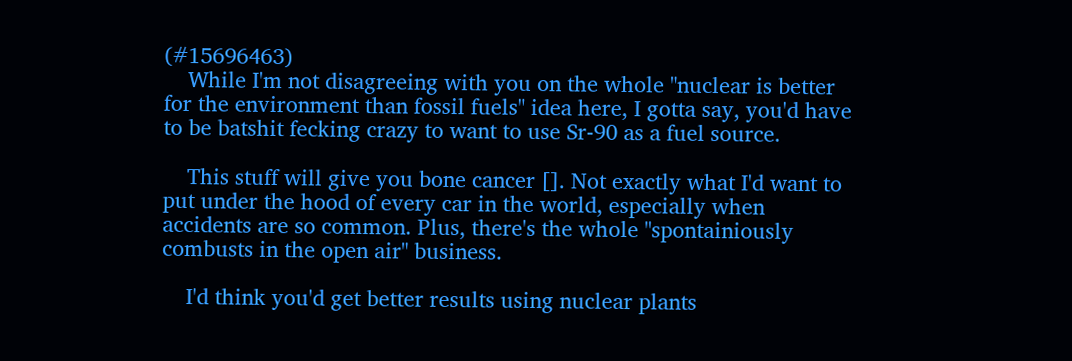(#15696463)
    While I'm not disagreeing with you on the whole "nuclear is better for the environment than fossil fuels" idea here, I gotta say, you'd have to be batshit fecking crazy to want to use Sr-90 as a fuel source.

    This stuff will give you bone cancer []. Not exactly what I'd want to put under the hood of every car in the world, especially when accidents are so common. Plus, there's the whole "spontainiously combusts in the open air" business.

    I'd think you'd get better results using nuclear plants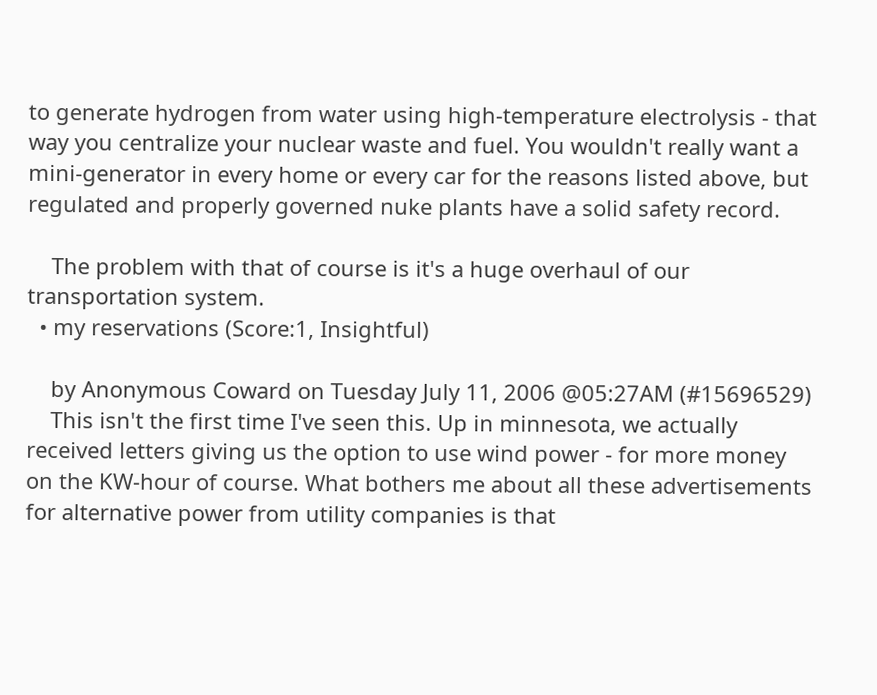to generate hydrogen from water using high-temperature electrolysis - that way you centralize your nuclear waste and fuel. You wouldn't really want a mini-generator in every home or every car for the reasons listed above, but regulated and properly governed nuke plants have a solid safety record.

    The problem with that of course is it's a huge overhaul of our transportation system.
  • my reservations (Score:1, Insightful)

    by Anonymous Coward on Tuesday July 11, 2006 @05:27AM (#15696529)
    This isn't the first time I've seen this. Up in minnesota, we actually received letters giving us the option to use wind power - for more money on the KW-hour of course. What bothers me about all these advertisements for alternative power from utility companies is that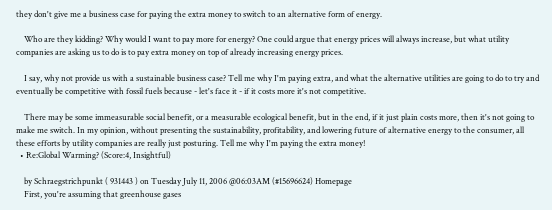they don't give me a business case for paying the extra money to switch to an alternative form of energy.

    Who are they kidding? Why would I want to pay more for energy? One could argue that energy prices will always increase, but what utility companies are asking us to do is to pay extra money on top of already increasing energy prices.

    I say, why not provide us with a sustainable business case? Tell me why I'm paying extra, and what the alternative utilities are going to do to try and eventually be competitive with fossil fuels because - let's face it - if it costs more it's not competitive.

    There may be some immeasurable social benefit, or a measurable ecological benefit, but in the end, if it just plain costs more, then it's not going to make me switch. In my opinion, without presenting the sustainability, profitability, and lowering future of alternative energy to the consumer, all these efforts by utility companies are really just posturing. Tell me why I'm paying the extra money!
  • Re:Global Warming? (Score:4, Insightful)

    by Schraegstrichpunkt ( 931443 ) on Tuesday July 11, 2006 @06:03AM (#15696624) Homepage
    First, you're assuming that greenhouse gases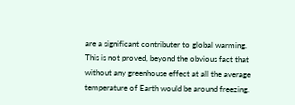are a significant contributer to global warming. This is not proved, beyond the obvious fact that without any greenhouse effect at all the average temperature of Earth would be around freezing.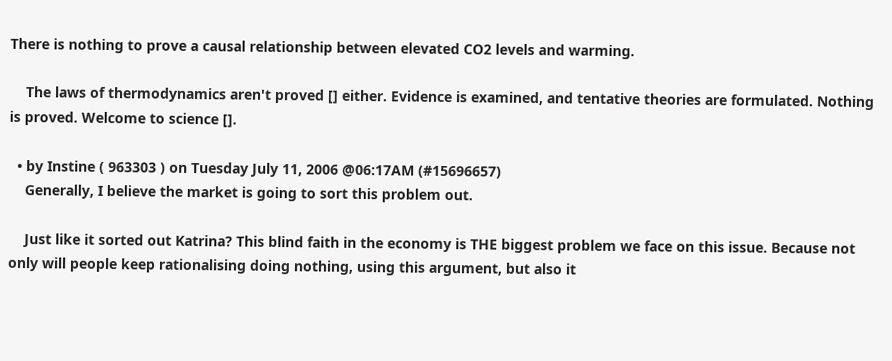There is nothing to prove a causal relationship between elevated CO2 levels and warming.

    The laws of thermodynamics aren't proved [] either. Evidence is examined, and tentative theories are formulated. Nothing is proved. Welcome to science [].

  • by Instine ( 963303 ) on Tuesday July 11, 2006 @06:17AM (#15696657)
    Generally, I believe the market is going to sort this problem out.

    Just like it sorted out Katrina? This blind faith in the economy is THE biggest problem we face on this issue. Because not only will people keep rationalising doing nothing, using this argument, but also it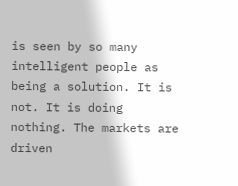is seen by so many intelligent people as being a solution. It is not. It is doing nothing. The markets are driven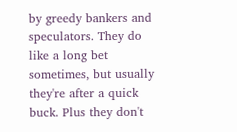by greedy bankers and speculators. They do like a long bet sometimes, but usually they're after a quick buck. Plus they don't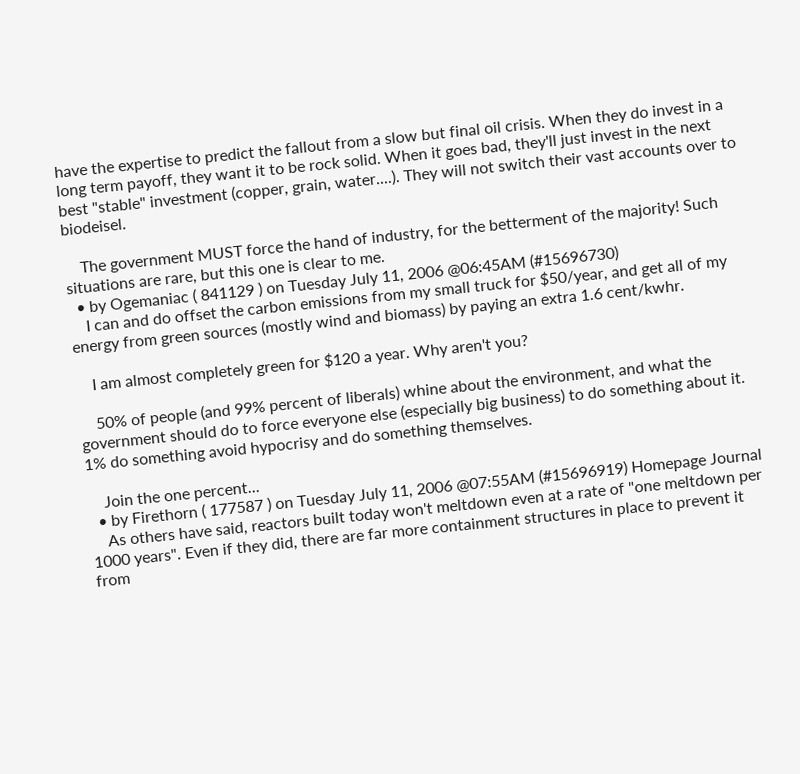have the expertise to predict the fallout from a slow but final oil crisis. When they do invest in a long term payoff, they want it to be rock solid. When it goes bad, they'll just invest in the next best "stable" investment (copper, grain, water....). They will not switch their vast accounts over to biodeisel.

    The government MUST force the hand of industry, for the betterment of the majority! Such situations are rare, but this one is clear to me.
  • by Ogemaniac ( 841129 ) on Tuesday July 11, 2006 @06:45AM (#15696730)
    I can and do offset the carbon emissions from my small truck for $50/year, and get all of my energy from green sources (mostly wind and biomass) by paying an extra 1.6 cent/kwhr.

    I am almost completely green for $120 a year. Why aren't you?

    50% of people (and 99% percent of liberals) whine about the environment, and what the government should do to force everyone else (especially big business) to do something about it. 1% do something avoid hypocrisy and do something themselves.

    Join the one percent...
  • by Firethorn ( 177587 ) on Tuesday July 11, 2006 @07:55AM (#15696919) Homepage Journal
    As others have said, reactors built today won't meltdown even at a rate of "one meltdown per 1000 years". Even if they did, there are far more containment structures in place to prevent it from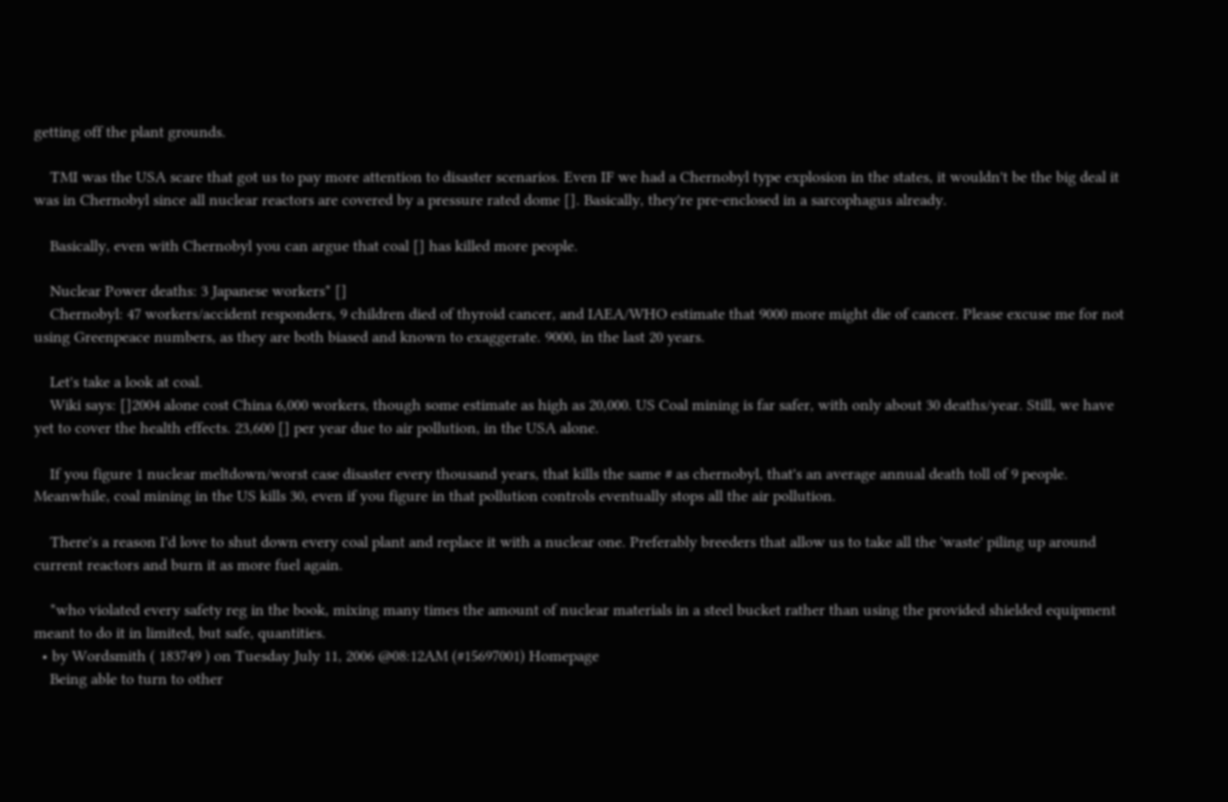getting off the plant grounds.

    TMI was the USA scare that got us to pay more attention to disaster scenarios. Even IF we had a Chernobyl type explosion in the states, it wouldn't be the big deal it was in Chernobyl since all nuclear reactors are covered by a pressure rated dome []. Basically, they're pre-enclosed in a sarcophagus already.

    Basically, even with Chernobyl you can argue that coal [] has killed more people.

    Nuclear Power deaths: 3 Japanese workers* []
    Chernobyl: 47 workers/accident responders, 9 children died of thyroid cancer, and IAEA/WHO estimate that 9000 more might die of cancer. Please excuse me for not using Greenpeace numbers, as they are both biased and known to exaggerate. 9000, in the last 20 years.

    Let's take a look at coal.
    Wiki says: []2004 alone cost China 6,000 workers, though some estimate as high as 20,000. US Coal mining is far safer, with only about 30 deaths/year. Still, we have yet to cover the health effects. 23,600 [] per year due to air pollution, in the USA alone.

    If you figure 1 nuclear meltdown/worst case disaster every thousand years, that kills the same # as chernobyl, that's an average annual death toll of 9 people. Meanwhile, coal mining in the US kills 30, even if you figure in that pollution controls eventually stops all the air pollution.

    There's a reason I'd love to shut down every coal plant and replace it with a nuclear one. Preferably breeders that allow us to take all the 'waste' piling up around current reactors and burn it as more fuel again.

    *who violated every safety reg in the book, mixing many times the amount of nuclear materials in a steel bucket rather than using the provided shielded equipment meant to do it in limited, but safe, quantities.
  • by Wordsmith ( 183749 ) on Tuesday July 11, 2006 @08:12AM (#15697001) Homepage
    Being able to turn to other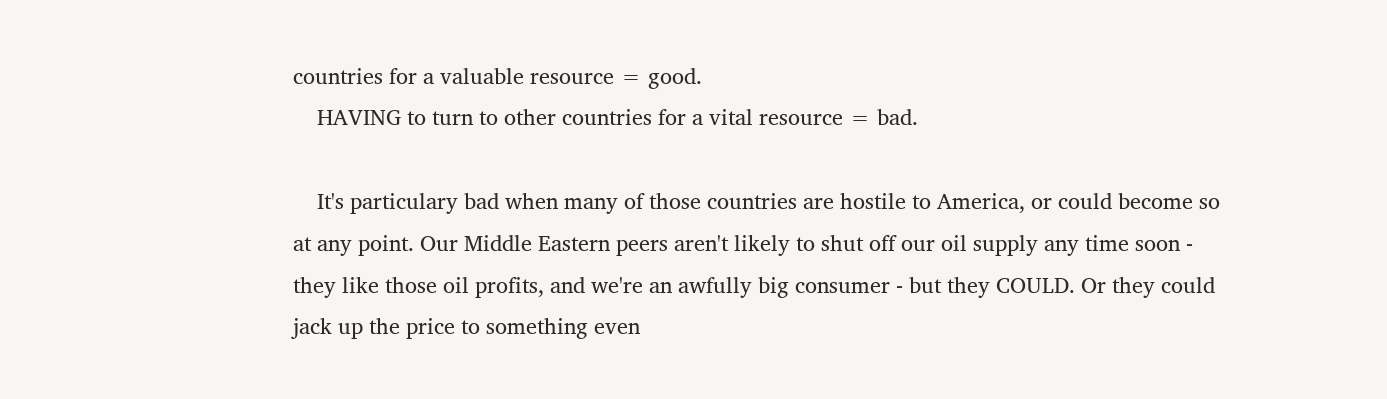countries for a valuable resource = good.
    HAVING to turn to other countries for a vital resource = bad.

    It's particulary bad when many of those countries are hostile to America, or could become so at any point. Our Middle Eastern peers aren't likely to shut off our oil supply any time soon - they like those oil profits, and we're an awfully big consumer - but they COULD. Or they could jack up the price to something even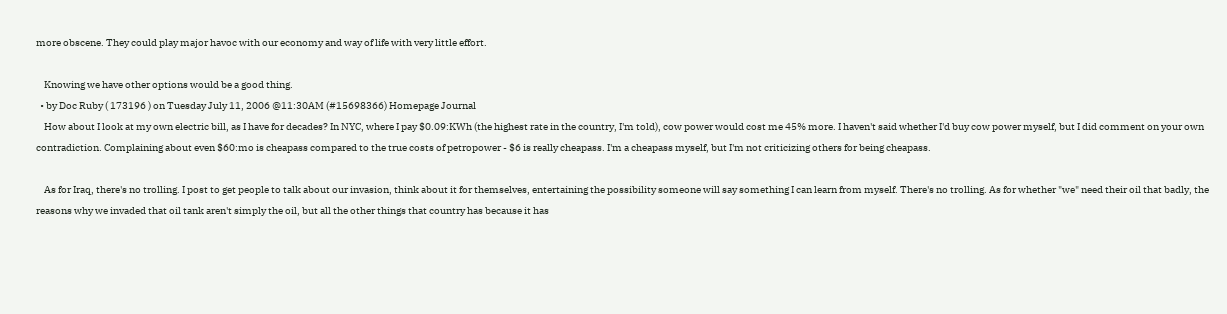more obscene. They could play major havoc with our economy and way of life with very little effort.

    Knowing we have other options would be a good thing.
  • by Doc Ruby ( 173196 ) on Tuesday July 11, 2006 @11:30AM (#15698366) Homepage Journal
    How about I look at my own electric bill, as I have for decades? In NYC, where I pay $0.09:KWh (the highest rate in the country, I'm told), cow power would cost me 45% more. I haven't said whether I'd buy cow power myself, but I did comment on your own contradiction. Complaining about even $60:mo is cheapass compared to the true costs of petropower - $6 is really cheapass. I'm a cheapass myself, but I'm not criticizing others for being cheapass.

    As for Iraq, there's no trolling. I post to get people to talk about our invasion, think about it for themselves, entertaining the possibility someone will say something I can learn from myself. There's no trolling. As for whether "we" need their oil that badly, the reasons why we invaded that oil tank aren't simply the oil, but all the other things that country has because it has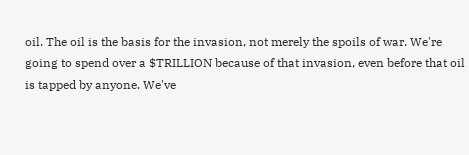oil. The oil is the basis for the invasion, not merely the spoils of war. We're going to spend over a $TRILLION because of that invasion, even before that oil is tapped by anyone. We've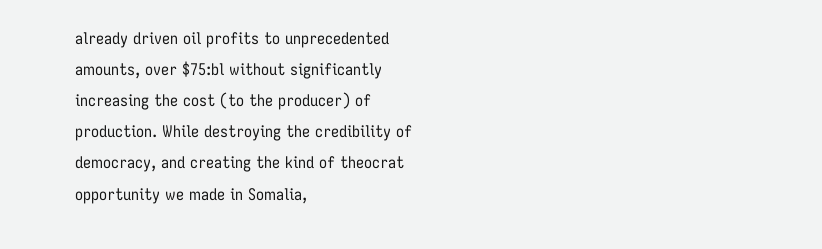already driven oil profits to unprecedented amounts, over $75:bl without significantly increasing the cost (to the producer) of production. While destroying the credibility of democracy, and creating the kind of theocrat opportunity we made in Somalia,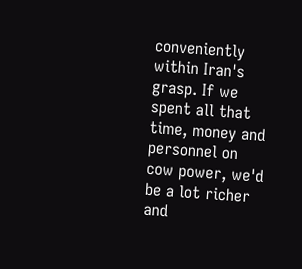conveniently within Iran's grasp. If we spent all that time, money and personnel on cow power, we'd be a lot richer and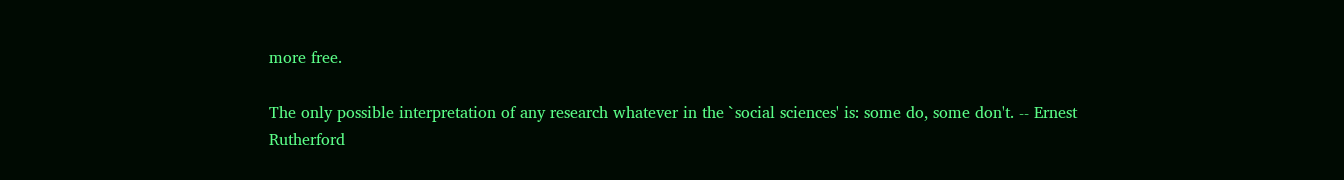more free.

The only possible interpretation of any research whatever in the `social sciences' is: some do, some don't. -- Ernest Rutherford